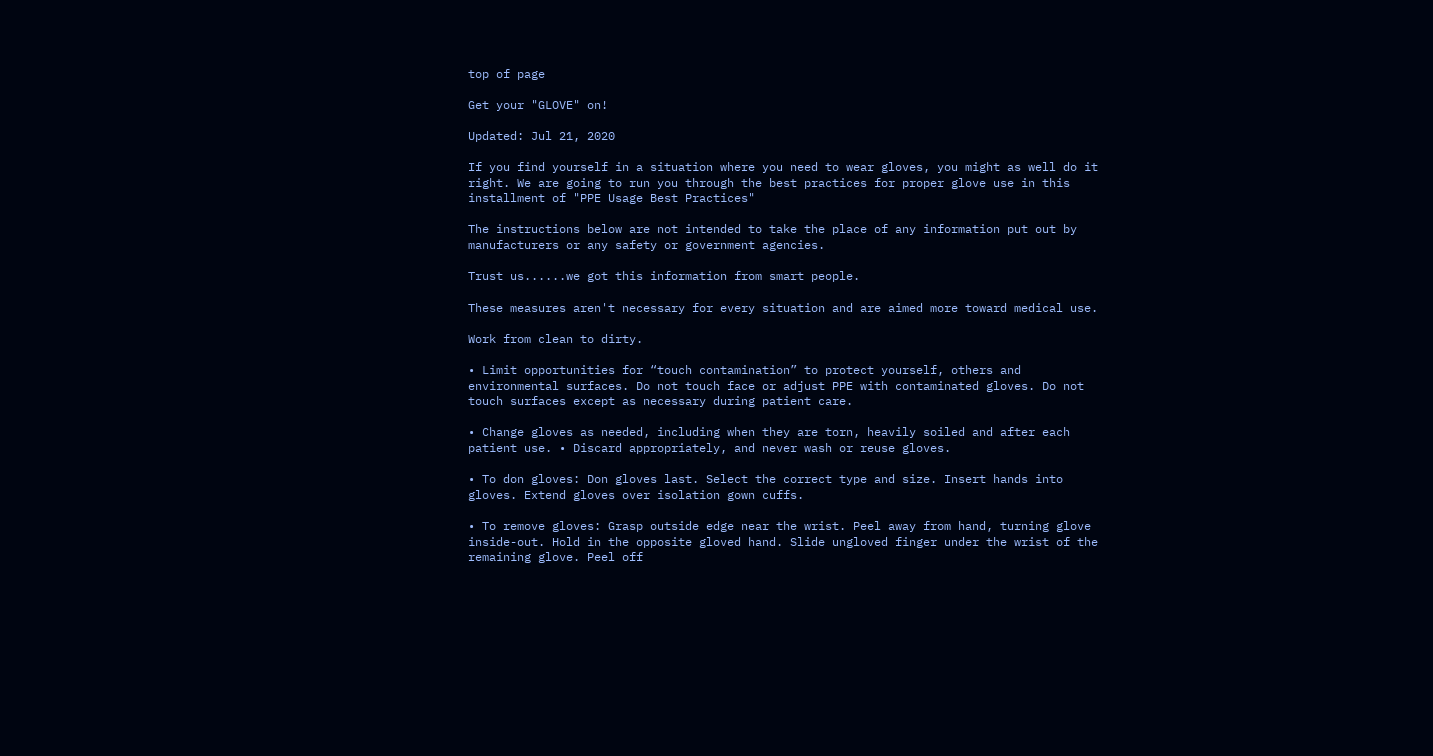top of page

Get your "GLOVE" on!

Updated: Jul 21, 2020

If you find yourself in a situation where you need to wear gloves, you might as well do it right. We are going to run you through the best practices for proper glove use in this installment of "PPE Usage Best Practices"

The instructions below are not intended to take the place of any information put out by manufacturers or any safety or government agencies.

Trust us......we got this information from smart people.

These measures aren't necessary for every situation and are aimed more toward medical use.

Work from clean to dirty.

• Limit opportunities for “touch contamination” to protect yourself, others and environmental surfaces. Do not touch face or adjust PPE with contaminated gloves. Do not touch surfaces except as necessary during patient care.

• Change gloves as needed, including when they are torn, heavily soiled and after each patient use. • Discard appropriately, and never wash or reuse gloves.

• To don gloves: Don gloves last. Select the correct type and size. Insert hands into gloves. Extend gloves over isolation gown cuffs.

• To remove gloves: Grasp outside edge near the wrist. Peel away from hand, turning glove inside-out. Hold in the opposite gloved hand. Slide ungloved finger under the wrist of the remaining glove. Peel off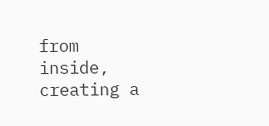from inside, creating a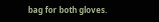bag for both gloves.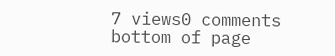7 views0 comments
bottom of page